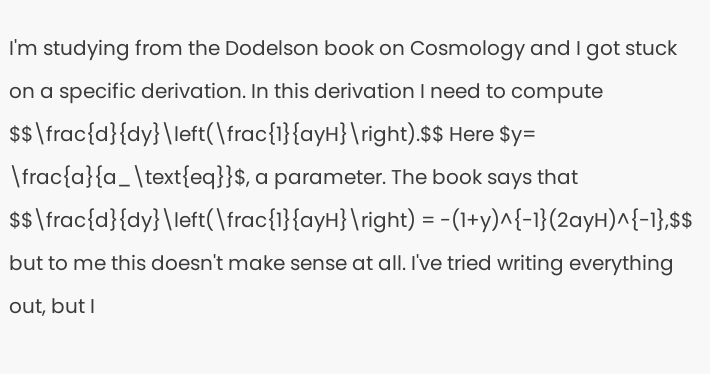I'm studying from the Dodelson book on Cosmology and I got stuck on a specific derivation. In this derivation I need to compute $$\frac{d}{dy}\left(\frac{1}{ayH}\right).$$ Here $y= \frac{a}{a_\text{eq}}$, a parameter. The book says that $$\frac{d}{dy}\left(\frac{1}{ayH}\right) = -(1+y)^{-1}(2ayH)^{-1},$$ but to me this doesn't make sense at all. I've tried writing everything out, but I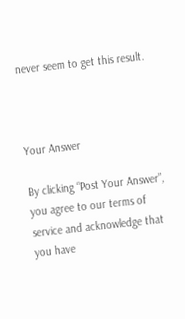never seem to get this result.



Your Answer

By clicking “Post Your Answer”, you agree to our terms of service and acknowledge that you have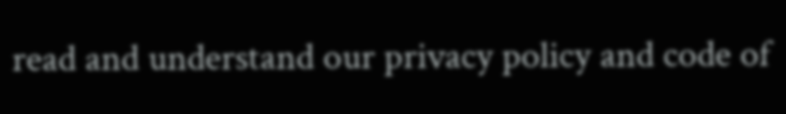read and understand our privacy policy and code of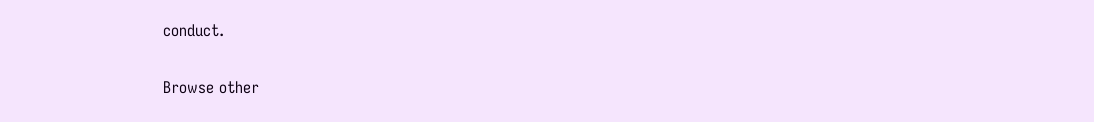conduct.

Browse other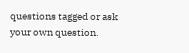questions tagged or ask your own question.